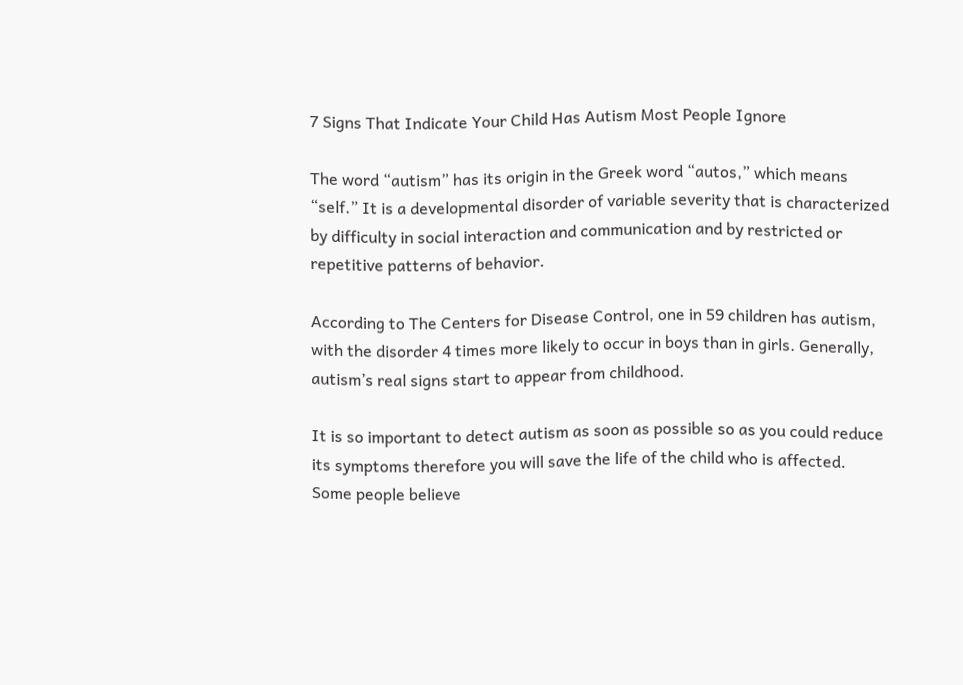7 Signs That Indicate Your Child Has Autism Most People Ignore

The word “autism” has its origin in the Greek word “autos,” which means “self.” It is a developmental disorder of variable severity that is characterized by difficulty in social interaction and communication and by restricted or repetitive patterns of behavior.

According to The Centers for Disease Control, one in 59 children has autism, with the disorder 4 times more likely to occur in boys than in girls. Generally, autism’s real signs start to appear from childhood.

It is so important to detect autism as soon as possible so as you could reduce its symptoms therefore you will save the life of the child who is affected.
Some people believe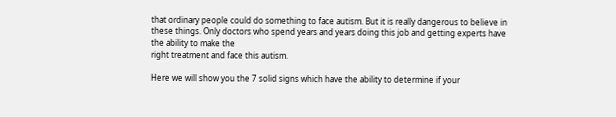that ordinary people could do something to face autism. But it is really dangerous to believe in these things. Only doctors who spend years and years doing this job and getting experts have the ability to make the
right treatment and face this autism.

Here we will show you the 7 solid signs which have the ability to determine if your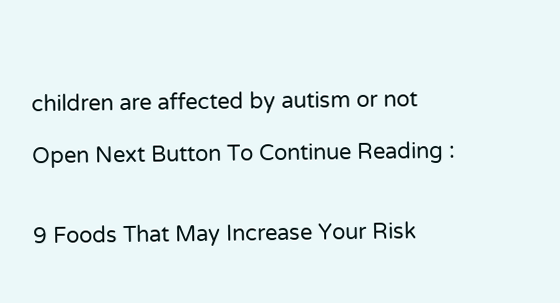children are affected by autism or not

Open Next Button To Continue Reading :


9 Foods That May Increase Your Risk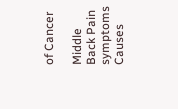of Cancer

Middle Back Pain symptoms Causes